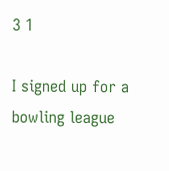3 1

I signed up for a bowling league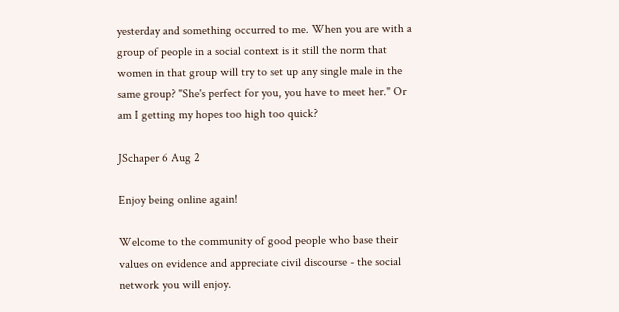yesterday and something occurred to me. When you are with a group of people in a social context is it still the norm that women in that group will try to set up any single male in the same group? "She's perfect for you, you have to meet her." Or am I getting my hopes too high too quick?

JSchaper 6 Aug 2

Enjoy being online again!

Welcome to the community of good people who base their values on evidence and appreciate civil discourse - the social network you will enjoy.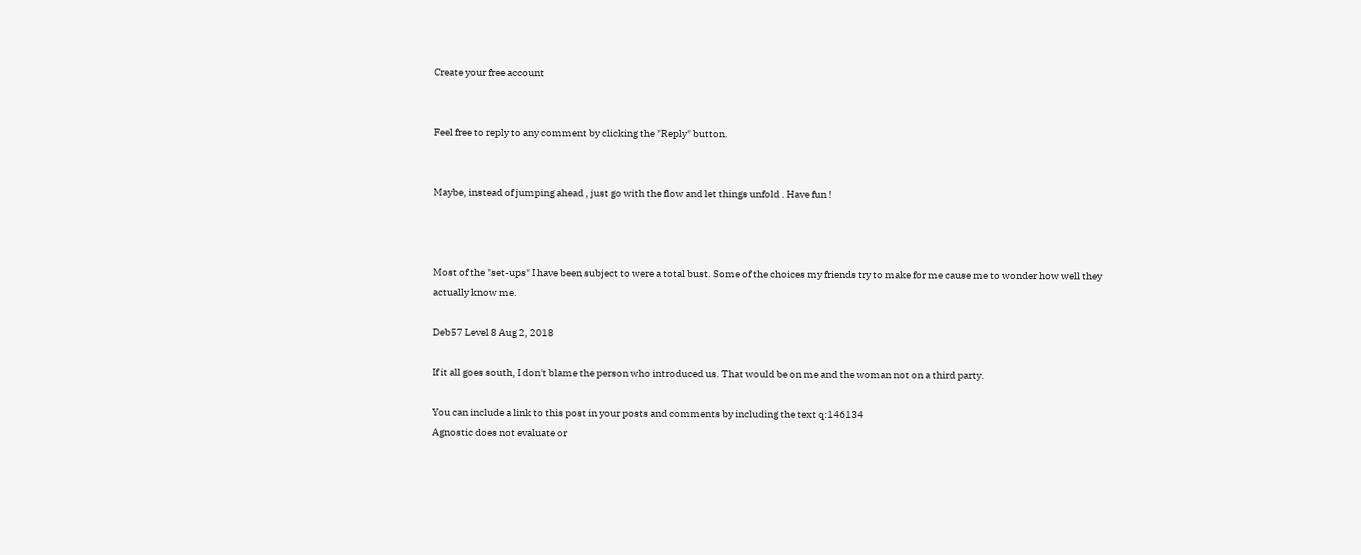Create your free account


Feel free to reply to any comment by clicking the "Reply" button.


Maybe, instead of jumping ahead , just go with the flow and let things unfold . Have fun !



Most of the "set-ups" I have been subject to were a total bust. Some of the choices my friends try to make for me cause me to wonder how well they actually know me.

Deb57 Level 8 Aug 2, 2018

If it all goes south, I don't blame the person who introduced us. That would be on me and the woman not on a third party.

You can include a link to this post in your posts and comments by including the text q:146134
Agnostic does not evaluate or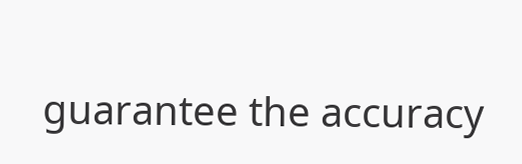guarantee the accuracy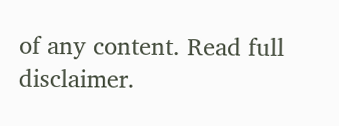of any content. Read full disclaimer.